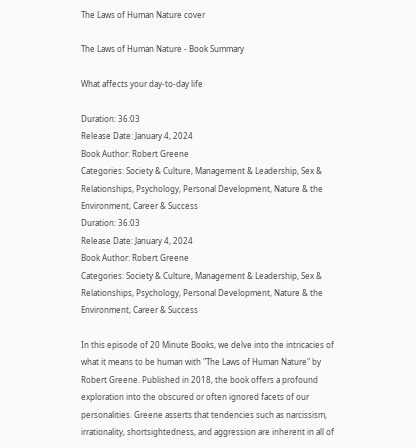The Laws of Human Nature cover

The Laws of Human Nature - Book Summary

What affects your day-to-day life

Duration: 36:03
Release Date: January 4, 2024
Book Author: Robert Greene
Categories: Society & Culture, Management & Leadership, Sex & Relationships, Psychology, Personal Development, Nature & the Environment, Career & Success
Duration: 36:03
Release Date: January 4, 2024
Book Author: Robert Greene
Categories: Society & Culture, Management & Leadership, Sex & Relationships, Psychology, Personal Development, Nature & the Environment, Career & Success

In this episode of 20 Minute Books, we delve into the intricacies of what it means to be human with "The Laws of Human Nature" by Robert Greene. Published in 2018, the book offers a profound exploration into the obscured or often ignored facets of our personalities. Greene asserts that tendencies such as narcissism, irrationality, shortsightedness, and aggression are inherent in all of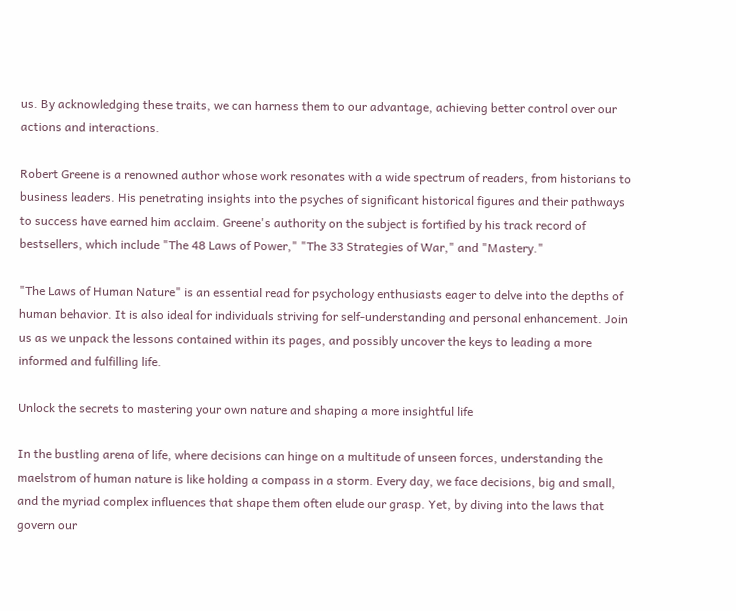us. By acknowledging these traits, we can harness them to our advantage, achieving better control over our actions and interactions.

Robert Greene is a renowned author whose work resonates with a wide spectrum of readers, from historians to business leaders. His penetrating insights into the psyches of significant historical figures and their pathways to success have earned him acclaim. Greene's authority on the subject is fortified by his track record of bestsellers, which include "The 48 Laws of Power," "The 33 Strategies of War," and "Mastery."

"The Laws of Human Nature" is an essential read for psychology enthusiasts eager to delve into the depths of human behavior. It is also ideal for individuals striving for self-understanding and personal enhancement. Join us as we unpack the lessons contained within its pages, and possibly uncover the keys to leading a more informed and fulfilling life.

Unlock the secrets to mastering your own nature and shaping a more insightful life

In the bustling arena of life, where decisions can hinge on a multitude of unseen forces, understanding the maelstrom of human nature is like holding a compass in a storm. Every day, we face decisions, big and small, and the myriad complex influences that shape them often elude our grasp. Yet, by diving into the laws that govern our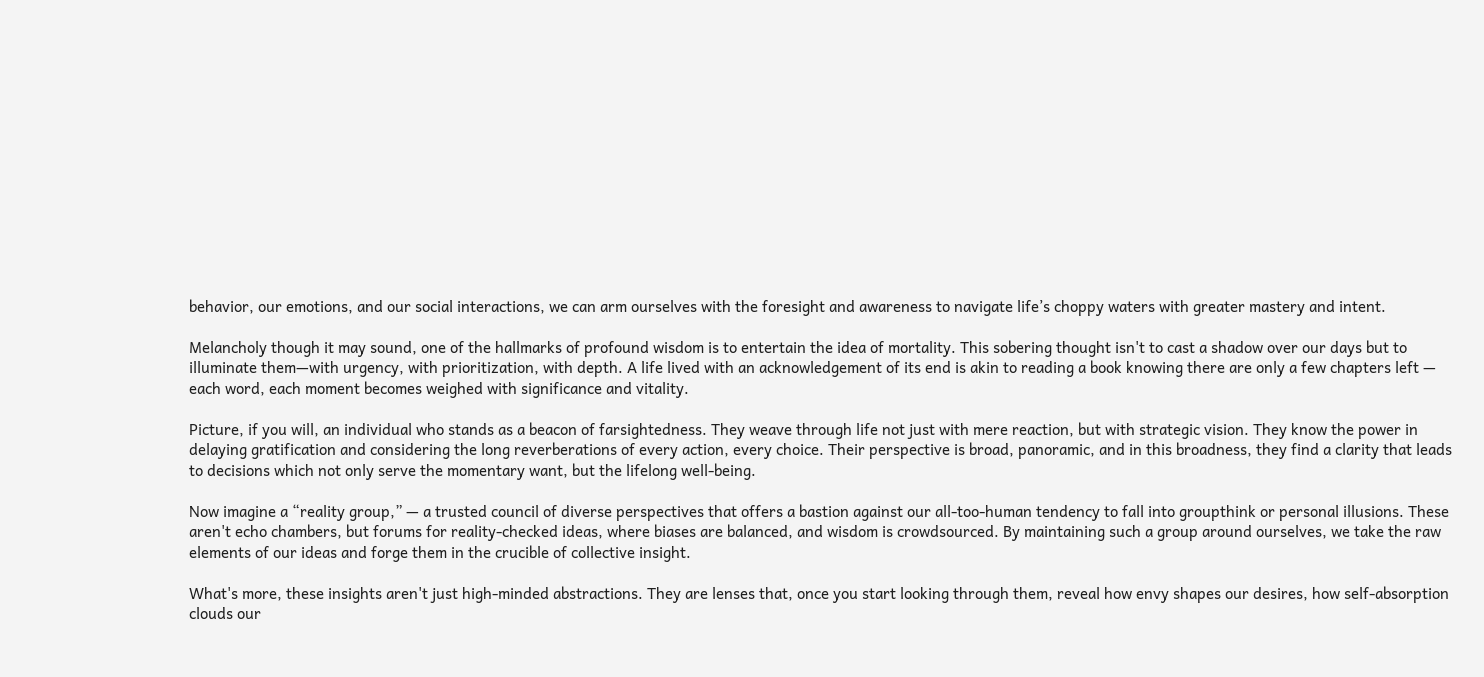behavior, our emotions, and our social interactions, we can arm ourselves with the foresight and awareness to navigate life’s choppy waters with greater mastery and intent.

Melancholy though it may sound, one of the hallmarks of profound wisdom is to entertain the idea of mortality. This sobering thought isn't to cast a shadow over our days but to illuminate them—with urgency, with prioritization, with depth. A life lived with an acknowledgement of its end is akin to reading a book knowing there are only a few chapters left — each word, each moment becomes weighed with significance and vitality.

Picture, if you will, an individual who stands as a beacon of farsightedness. They weave through life not just with mere reaction, but with strategic vision. They know the power in delaying gratification and considering the long reverberations of every action, every choice. Their perspective is broad, panoramic, and in this broadness, they find a clarity that leads to decisions which not only serve the momentary want, but the lifelong well-being.

Now imagine a “reality group,” — a trusted council of diverse perspectives that offers a bastion against our all-too-human tendency to fall into groupthink or personal illusions. These aren't echo chambers, but forums for reality-checked ideas, where biases are balanced, and wisdom is crowdsourced. By maintaining such a group around ourselves, we take the raw elements of our ideas and forge them in the crucible of collective insight.

What's more, these insights aren't just high-minded abstractions. They are lenses that, once you start looking through them, reveal how envy shapes our desires, how self-absorption clouds our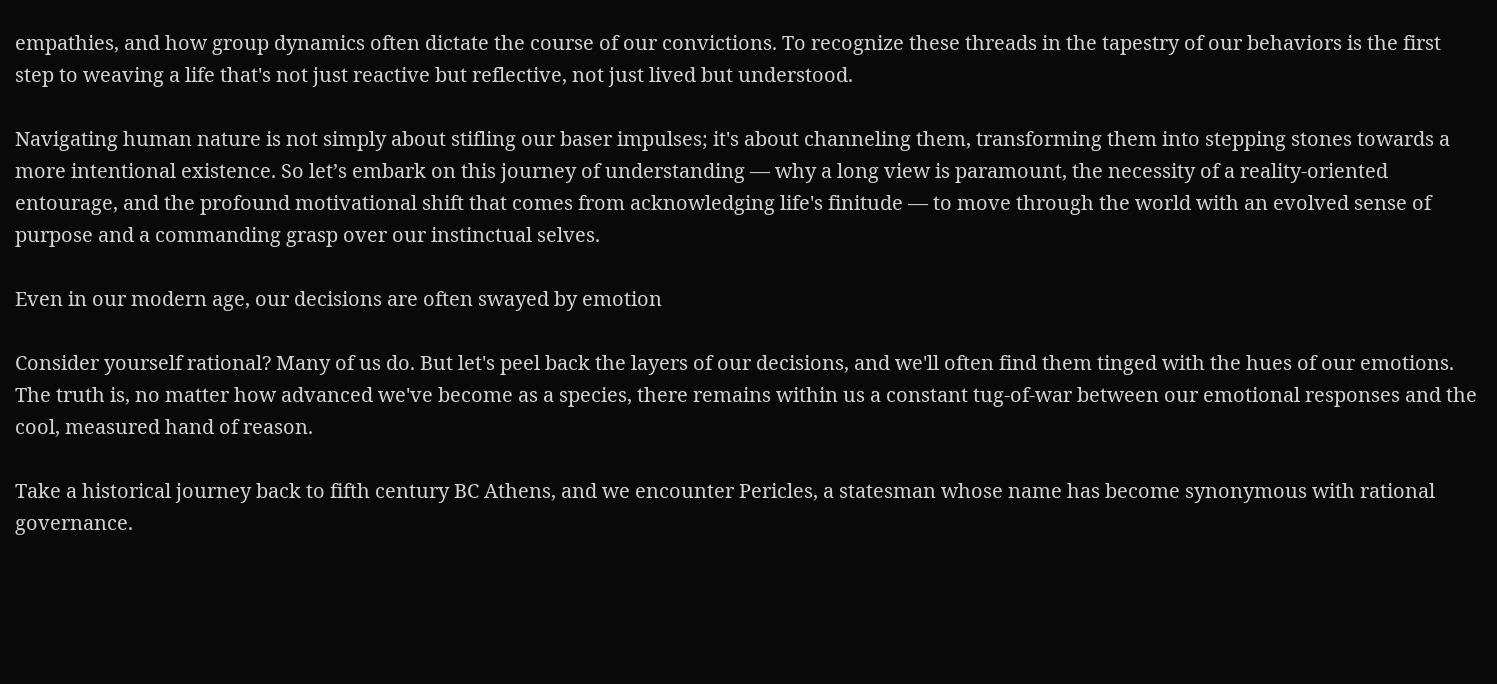empathies, and how group dynamics often dictate the course of our convictions. To recognize these threads in the tapestry of our behaviors is the first step to weaving a life that's not just reactive but reflective, not just lived but understood.

Navigating human nature is not simply about stifling our baser impulses; it's about channeling them, transforming them into stepping stones towards a more intentional existence. So let’s embark on this journey of understanding — why a long view is paramount, the necessity of a reality-oriented entourage, and the profound motivational shift that comes from acknowledging life's finitude — to move through the world with an evolved sense of purpose and a commanding grasp over our instinctual selves.

Even in our modern age, our decisions are often swayed by emotion

Consider yourself rational? Many of us do. But let's peel back the layers of our decisions, and we'll often find them tinged with the hues of our emotions. The truth is, no matter how advanced we've become as a species, there remains within us a constant tug-of-war between our emotional responses and the cool, measured hand of reason.

Take a historical journey back to fifth century BC Athens, and we encounter Pericles, a statesman whose name has become synonymous with rational governance.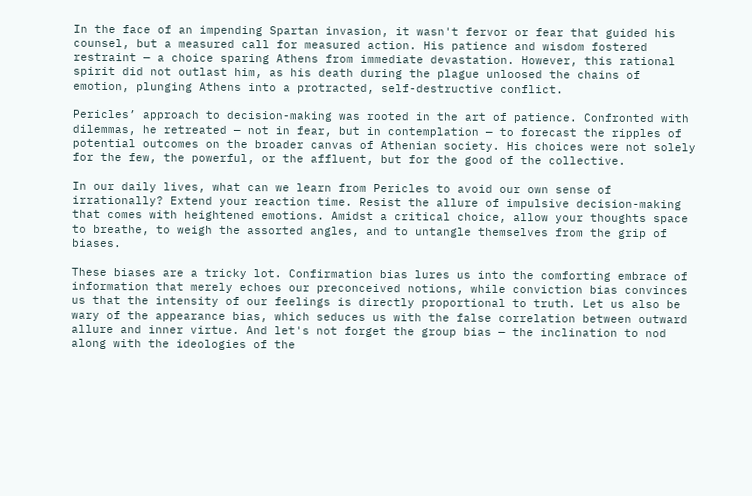In the face of an impending Spartan invasion, it wasn't fervor or fear that guided his counsel, but a measured call for measured action. His patience and wisdom fostered restraint — a choice sparing Athens from immediate devastation. However, this rational spirit did not outlast him, as his death during the plague unloosed the chains of emotion, plunging Athens into a protracted, self-destructive conflict.

Pericles’ approach to decision-making was rooted in the art of patience. Confronted with dilemmas, he retreated — not in fear, but in contemplation — to forecast the ripples of potential outcomes on the broader canvas of Athenian society. His choices were not solely for the few, the powerful, or the affluent, but for the good of the collective.

In our daily lives, what can we learn from Pericles to avoid our own sense of irrationally? Extend your reaction time. Resist the allure of impulsive decision-making that comes with heightened emotions. Amidst a critical choice, allow your thoughts space to breathe, to weigh the assorted angles, and to untangle themselves from the grip of biases.

These biases are a tricky lot. Confirmation bias lures us into the comforting embrace of information that merely echoes our preconceived notions, while conviction bias convinces us that the intensity of our feelings is directly proportional to truth. Let us also be wary of the appearance bias, which seduces us with the false correlation between outward allure and inner virtue. And let's not forget the group bias — the inclination to nod along with the ideologies of the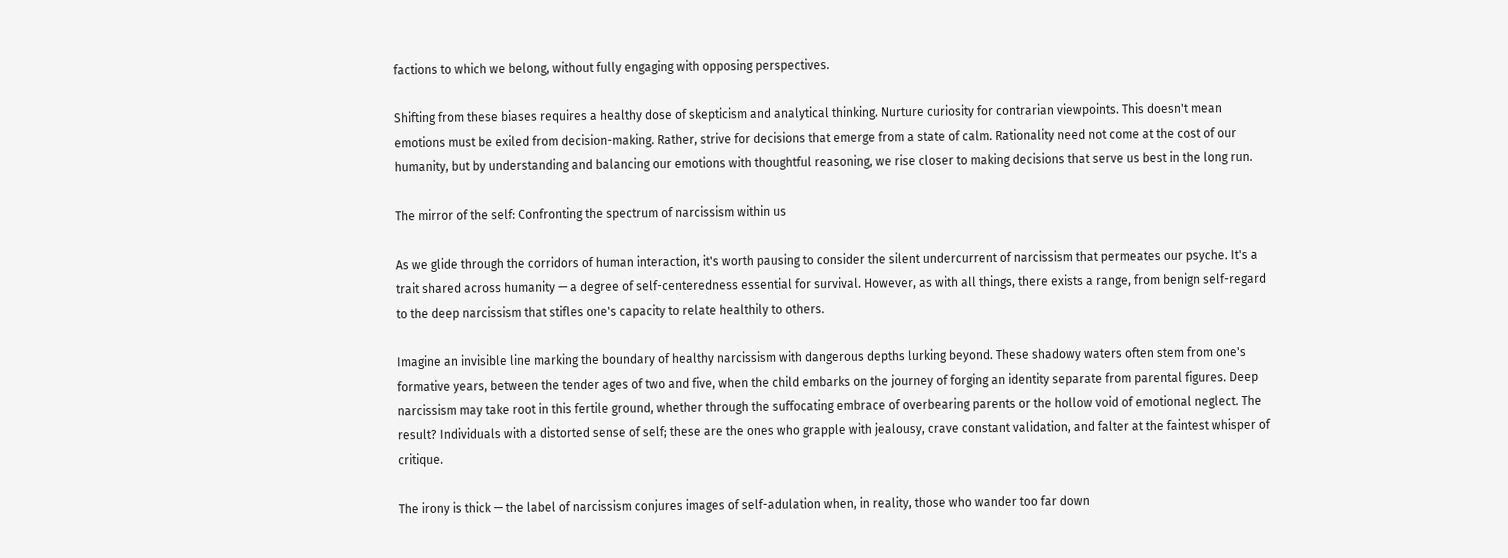factions to which we belong, without fully engaging with opposing perspectives.

Shifting from these biases requires a healthy dose of skepticism and analytical thinking. Nurture curiosity for contrarian viewpoints. This doesn't mean emotions must be exiled from decision-making. Rather, strive for decisions that emerge from a state of calm. Rationality need not come at the cost of our humanity, but by understanding and balancing our emotions with thoughtful reasoning, we rise closer to making decisions that serve us best in the long run.

The mirror of the self: Confronting the spectrum of narcissism within us

As we glide through the corridors of human interaction, it's worth pausing to consider the silent undercurrent of narcissism that permeates our psyche. It's a trait shared across humanity — a degree of self-centeredness essential for survival. However, as with all things, there exists a range, from benign self-regard to the deep narcissism that stifles one's capacity to relate healthily to others.

Imagine an invisible line marking the boundary of healthy narcissism with dangerous depths lurking beyond. These shadowy waters often stem from one's formative years, between the tender ages of two and five, when the child embarks on the journey of forging an identity separate from parental figures. Deep narcissism may take root in this fertile ground, whether through the suffocating embrace of overbearing parents or the hollow void of emotional neglect. The result? Individuals with a distorted sense of self; these are the ones who grapple with jealousy, crave constant validation, and falter at the faintest whisper of critique.

The irony is thick — the label of narcissism conjures images of self-adulation when, in reality, those who wander too far down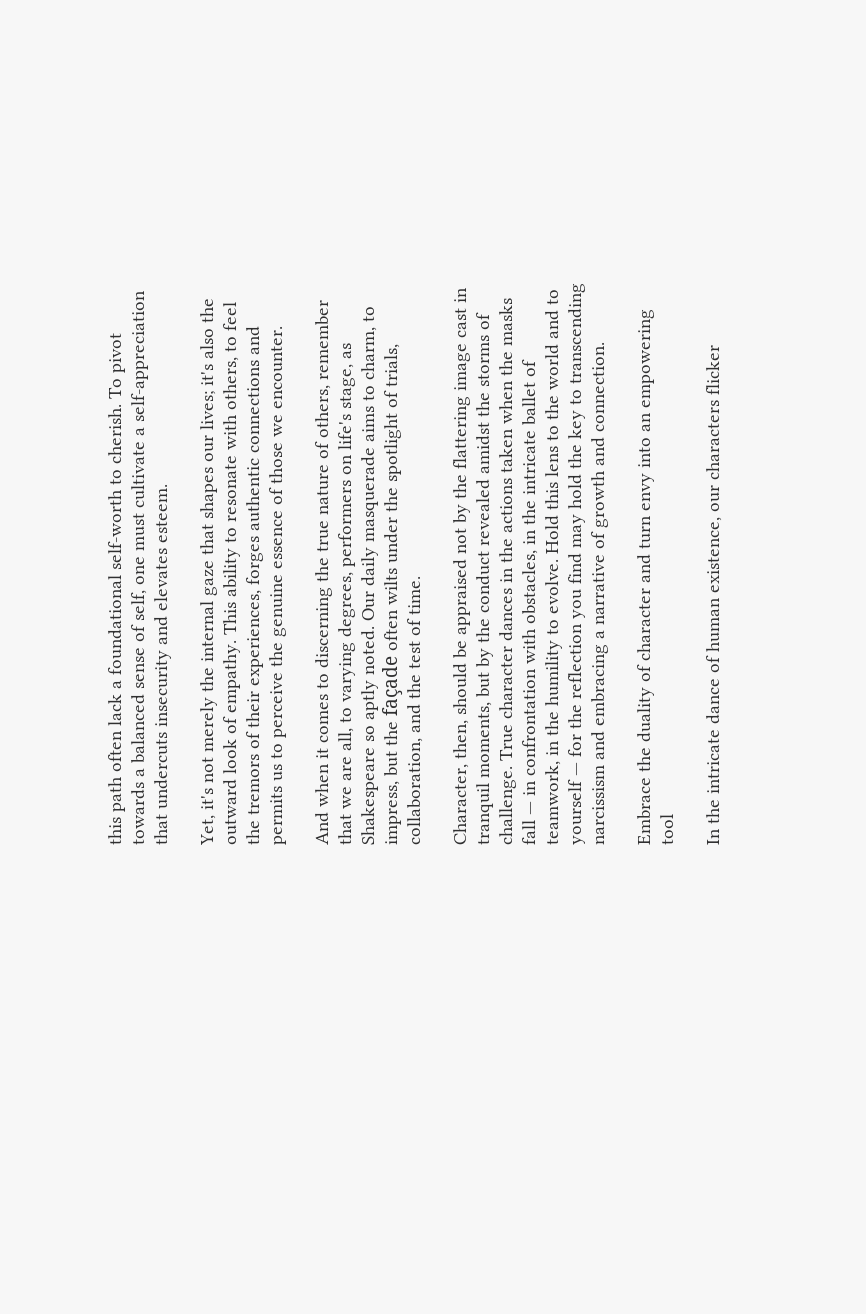this path often lack a foundational self-worth to cherish. To pivot towards a balanced sense of self, one must cultivate a self-appreciation that undercuts insecurity and elevates esteem.

Yet, it's not merely the internal gaze that shapes our lives; it's also the outward look of empathy. This ability to resonate with others, to feel the tremors of their experiences, forges authentic connections and permits us to perceive the genuine essence of those we encounter.

And when it comes to discerning the true nature of others, remember that we are all, to varying degrees, performers on life's stage, as Shakespeare so aptly noted. Our daily masquerade aims to charm, to impress, but the façade often wilts under the spotlight of trials, collaboration, and the test of time.

Character, then, should be appraised not by the flattering image cast in tranquil moments, but by the conduct revealed amidst the storms of challenge. True character dances in the actions taken when the masks fall — in confrontation with obstacles, in the intricate ballet of teamwork, in the humility to evolve. Hold this lens to the world and to yourself — for the reflection you find may hold the key to transcending narcissism and embracing a narrative of growth and connection.

Embrace the duality of character and turn envy into an empowering tool

In the intricate dance of human existence, our characters flicker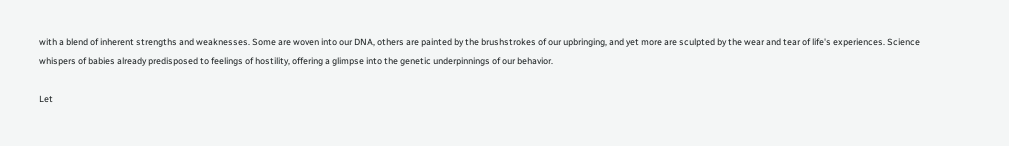with a blend of inherent strengths and weaknesses. Some are woven into our DNA, others are painted by the brushstrokes of our upbringing, and yet more are sculpted by the wear and tear of life's experiences. Science whispers of babies already predisposed to feelings of hostility, offering a glimpse into the genetic underpinnings of our behavior.

Let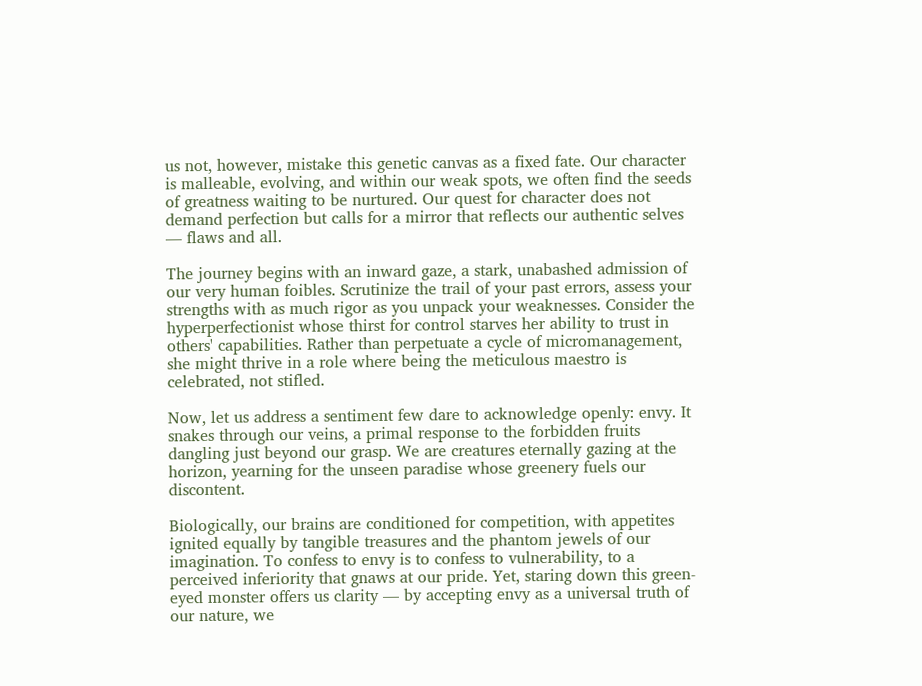us not, however, mistake this genetic canvas as a fixed fate. Our character is malleable, evolving, and within our weak spots, we often find the seeds of greatness waiting to be nurtured. Our quest for character does not demand perfection but calls for a mirror that reflects our authentic selves — flaws and all.

The journey begins with an inward gaze, a stark, unabashed admission of our very human foibles. Scrutinize the trail of your past errors, assess your strengths with as much rigor as you unpack your weaknesses. Consider the hyperperfectionist whose thirst for control starves her ability to trust in others' capabilities. Rather than perpetuate a cycle of micromanagement, she might thrive in a role where being the meticulous maestro is celebrated, not stifled.

Now, let us address a sentiment few dare to acknowledge openly: envy. It snakes through our veins, a primal response to the forbidden fruits dangling just beyond our grasp. We are creatures eternally gazing at the horizon, yearning for the unseen paradise whose greenery fuels our discontent.

Biologically, our brains are conditioned for competition, with appetites ignited equally by tangible treasures and the phantom jewels of our imagination. To confess to envy is to confess to vulnerability, to a perceived inferiority that gnaws at our pride. Yet, staring down this green-eyed monster offers us clarity — by accepting envy as a universal truth of our nature, we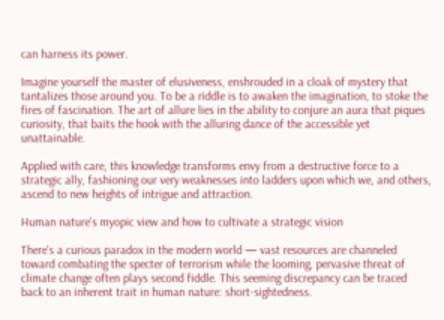can harness its power.

Imagine yourself the master of elusiveness, enshrouded in a cloak of mystery that tantalizes those around you. To be a riddle is to awaken the imagination, to stoke the fires of fascination. The art of allure lies in the ability to conjure an aura that piques curiosity, that baits the hook with the alluring dance of the accessible yet unattainable.

Applied with care, this knowledge transforms envy from a destructive force to a strategic ally, fashioning our very weaknesses into ladders upon which we, and others, ascend to new heights of intrigue and attraction.

Human nature's myopic view and how to cultivate a strategic vision

There's a curious paradox in the modern world — vast resources are channeled toward combating the specter of terrorism while the looming, pervasive threat of climate change often plays second fiddle. This seeming discrepancy can be traced back to an inherent trait in human nature: short-sightedness.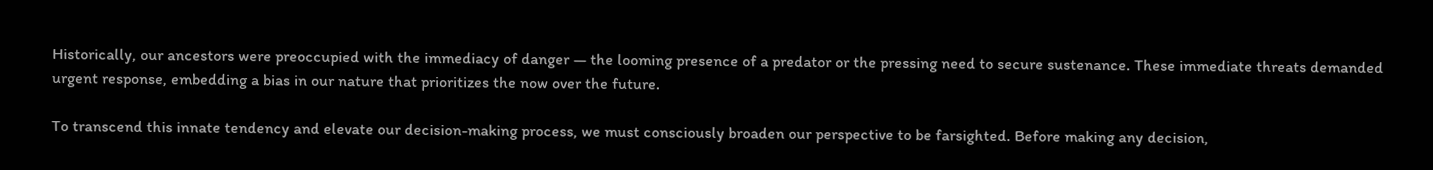Historically, our ancestors were preoccupied with the immediacy of danger — the looming presence of a predator or the pressing need to secure sustenance. These immediate threats demanded urgent response, embedding a bias in our nature that prioritizes the now over the future.

To transcend this innate tendency and elevate our decision-making process, we must consciously broaden our perspective to be farsighted. Before making any decision,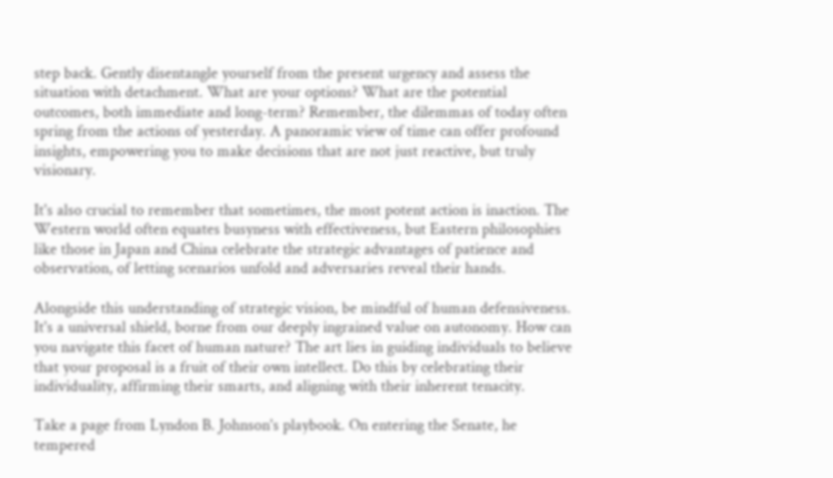step back. Gently disentangle yourself from the present urgency and assess the situation with detachment. What are your options? What are the potential outcomes, both immediate and long-term? Remember, the dilemmas of today often spring from the actions of yesterday. A panoramic view of time can offer profound insights, empowering you to make decisions that are not just reactive, but truly visionary.

It's also crucial to remember that sometimes, the most potent action is inaction. The Western world often equates busyness with effectiveness, but Eastern philosophies like those in Japan and China celebrate the strategic advantages of patience and observation, of letting scenarios unfold and adversaries reveal their hands.

Alongside this understanding of strategic vision, be mindful of human defensiveness. It's a universal shield, borne from our deeply ingrained value on autonomy. How can you navigate this facet of human nature? The art lies in guiding individuals to believe that your proposal is a fruit of their own intellect. Do this by celebrating their individuality, affirming their smarts, and aligning with their inherent tenacity.

Take a page from Lyndon B. Johnson's playbook. On entering the Senate, he tempered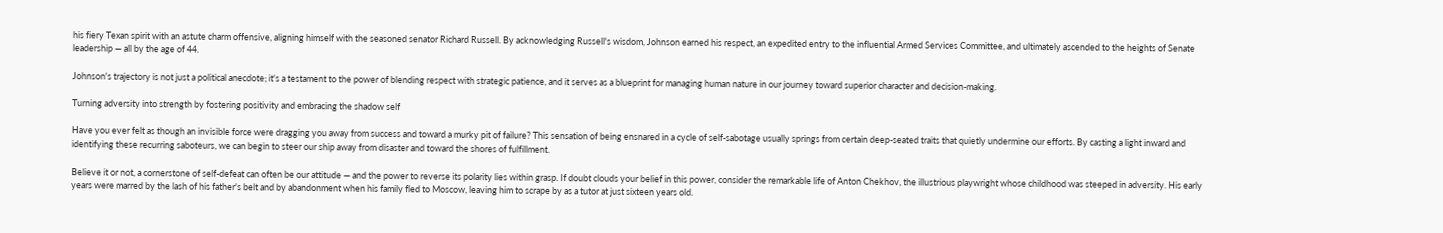his fiery Texan spirit with an astute charm offensive, aligning himself with the seasoned senator Richard Russell. By acknowledging Russell's wisdom, Johnson earned his respect, an expedited entry to the influential Armed Services Committee, and ultimately ascended to the heights of Senate leadership — all by the age of 44.

Johnson's trajectory is not just a political anecdote; it's a testament to the power of blending respect with strategic patience, and it serves as a blueprint for managing human nature in our journey toward superior character and decision-making.

Turning adversity into strength by fostering positivity and embracing the shadow self

Have you ever felt as though an invisible force were dragging you away from success and toward a murky pit of failure? This sensation of being ensnared in a cycle of self-sabotage usually springs from certain deep-seated traits that quietly undermine our efforts. By casting a light inward and identifying these recurring saboteurs, we can begin to steer our ship away from disaster and toward the shores of fulfillment.

Believe it or not, a cornerstone of self-defeat can often be our attitude — and the power to reverse its polarity lies within grasp. If doubt clouds your belief in this power, consider the remarkable life of Anton Chekhov, the illustrious playwright whose childhood was steeped in adversity. His early years were marred by the lash of his father's belt and by abandonment when his family fled to Moscow, leaving him to scrape by as a tutor at just sixteen years old.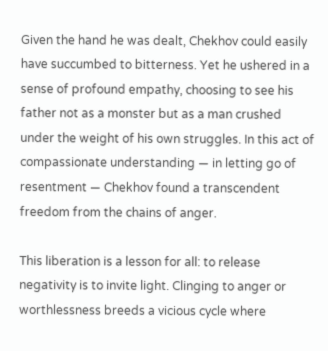Given the hand he was dealt, Chekhov could easily have succumbed to bitterness. Yet he ushered in a sense of profound empathy, choosing to see his father not as a monster but as a man crushed under the weight of his own struggles. In this act of compassionate understanding — in letting go of resentment — Chekhov found a transcendent freedom from the chains of anger.

This liberation is a lesson for all: to release negativity is to invite light. Clinging to anger or worthlessness breeds a vicious cycle where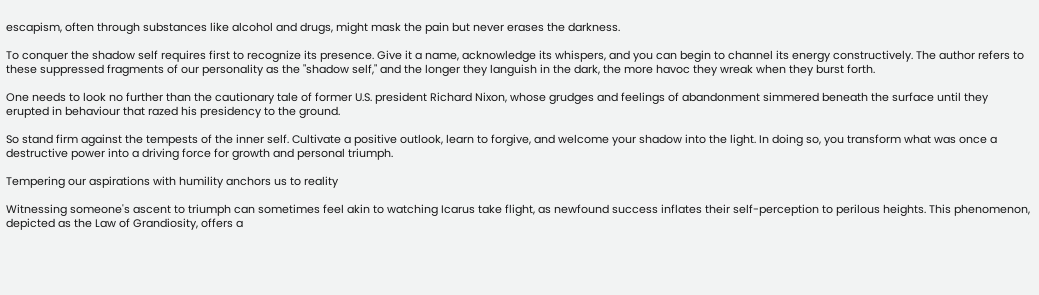escapism, often through substances like alcohol and drugs, might mask the pain but never erases the darkness.

To conquer the shadow self requires first to recognize its presence. Give it a name, acknowledge its whispers, and you can begin to channel its energy constructively. The author refers to these suppressed fragments of our personality as the "shadow self," and the longer they languish in the dark, the more havoc they wreak when they burst forth.

One needs to look no further than the cautionary tale of former U.S. president Richard Nixon, whose grudges and feelings of abandonment simmered beneath the surface until they erupted in behaviour that razed his presidency to the ground.

So stand firm against the tempests of the inner self. Cultivate a positive outlook, learn to forgive, and welcome your shadow into the light. In doing so, you transform what was once a destructive power into a driving force for growth and personal triumph.

Tempering our aspirations with humility anchors us to reality

Witnessing someone's ascent to triumph can sometimes feel akin to watching Icarus take flight, as newfound success inflates their self-perception to perilous heights. This phenomenon, depicted as the Law of Grandiosity, offers a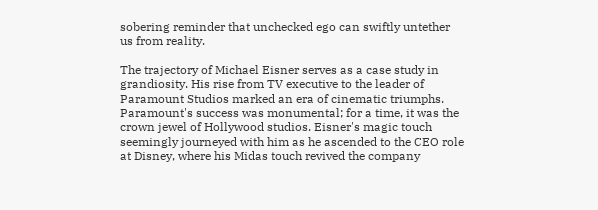sobering reminder that unchecked ego can swiftly untether us from reality.

The trajectory of Michael Eisner serves as a case study in grandiosity. His rise from TV executive to the leader of Paramount Studios marked an era of cinematic triumphs. Paramount's success was monumental; for a time, it was the crown jewel of Hollywood studios. Eisner's magic touch seemingly journeyed with him as he ascended to the CEO role at Disney, where his Midas touch revived the company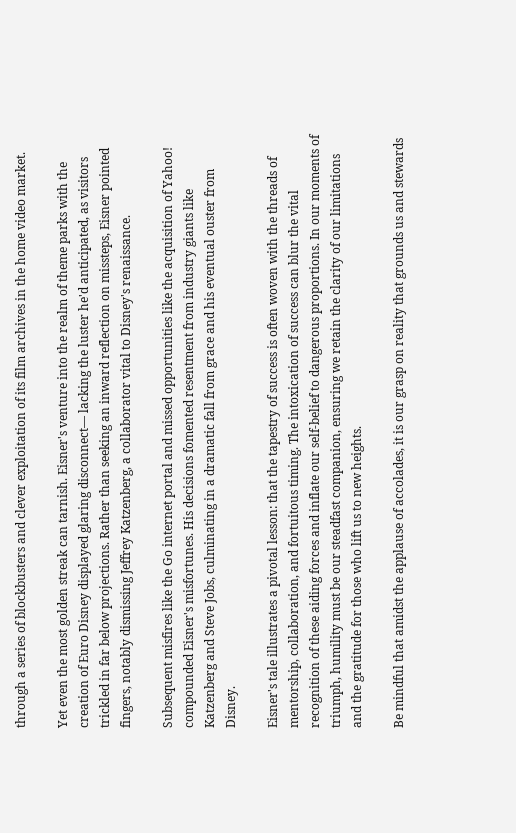through a series of blockbusters and clever exploitation of its film archives in the home video market.

Yet even the most golden streak can tarnish. Eisner's venture into the realm of theme parks with the creation of Euro Disney displayed glaring disconnect— lacking the luster he'd anticipated, as visitors trickled in far below projections. Rather than seeking an inward reflection on missteps, Eisner pointed fingers, notably dismissing Jeffrey Katzenberg, a collaborator vital to Disney's renaissance.

Subsequent misfires like the Go internet portal and missed opportunities like the acquisition of Yahoo! compounded Eisner's misfortunes. His decisions fomented resentment from industry giants like Katzenberg and Steve Jobs, culminating in a dramatic fall from grace and his eventual ouster from Disney.

Eisner's tale illustrates a pivotal lesson: that the tapestry of success is often woven with the threads of mentorship, collaboration, and fortuitous timing. The intoxication of success can blur the vital recognition of these aiding forces and inflate our self-belief to dangerous proportions. In our moments of triumph, humility must be our steadfast companion, ensuring we retain the clarity of our limitations and the gratitude for those who lift us to new heights.

Be mindful that amidst the applause of accolades, it is our grasp on reality that grounds us and stewards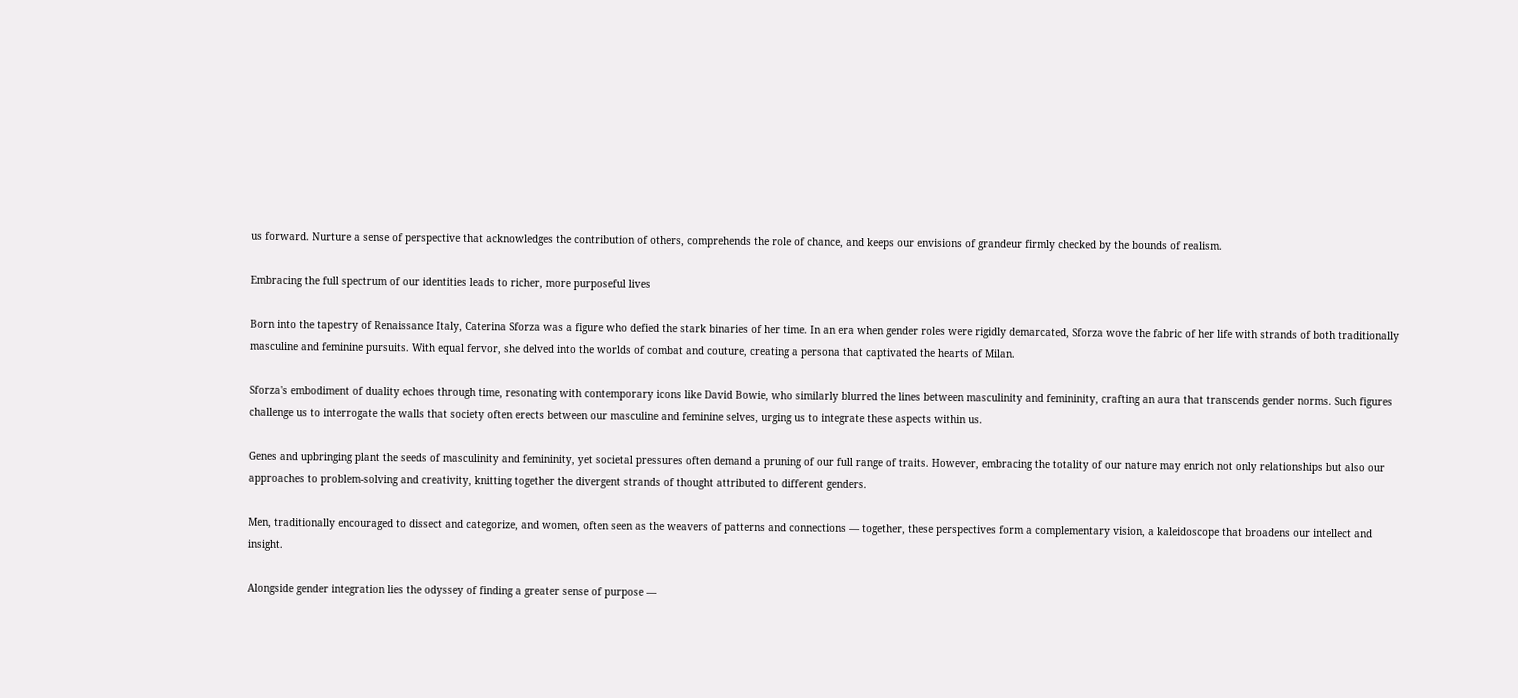us forward. Nurture a sense of perspective that acknowledges the contribution of others, comprehends the role of chance, and keeps our envisions of grandeur firmly checked by the bounds of realism.

Embracing the full spectrum of our identities leads to richer, more purposeful lives

Born into the tapestry of Renaissance Italy, Caterina Sforza was a figure who defied the stark binaries of her time. In an era when gender roles were rigidly demarcated, Sforza wove the fabric of her life with strands of both traditionally masculine and feminine pursuits. With equal fervor, she delved into the worlds of combat and couture, creating a persona that captivated the hearts of Milan.

Sforza's embodiment of duality echoes through time, resonating with contemporary icons like David Bowie, who similarly blurred the lines between masculinity and femininity, crafting an aura that transcends gender norms. Such figures challenge us to interrogate the walls that society often erects between our masculine and feminine selves, urging us to integrate these aspects within us.

Genes and upbringing plant the seeds of masculinity and femininity, yet societal pressures often demand a pruning of our full range of traits. However, embracing the totality of our nature may enrich not only relationships but also our approaches to problem-solving and creativity, knitting together the divergent strands of thought attributed to different genders.

Men, traditionally encouraged to dissect and categorize, and women, often seen as the weavers of patterns and connections — together, these perspectives form a complementary vision, a kaleidoscope that broadens our intellect and insight.

Alongside gender integration lies the odyssey of finding a greater sense of purpose —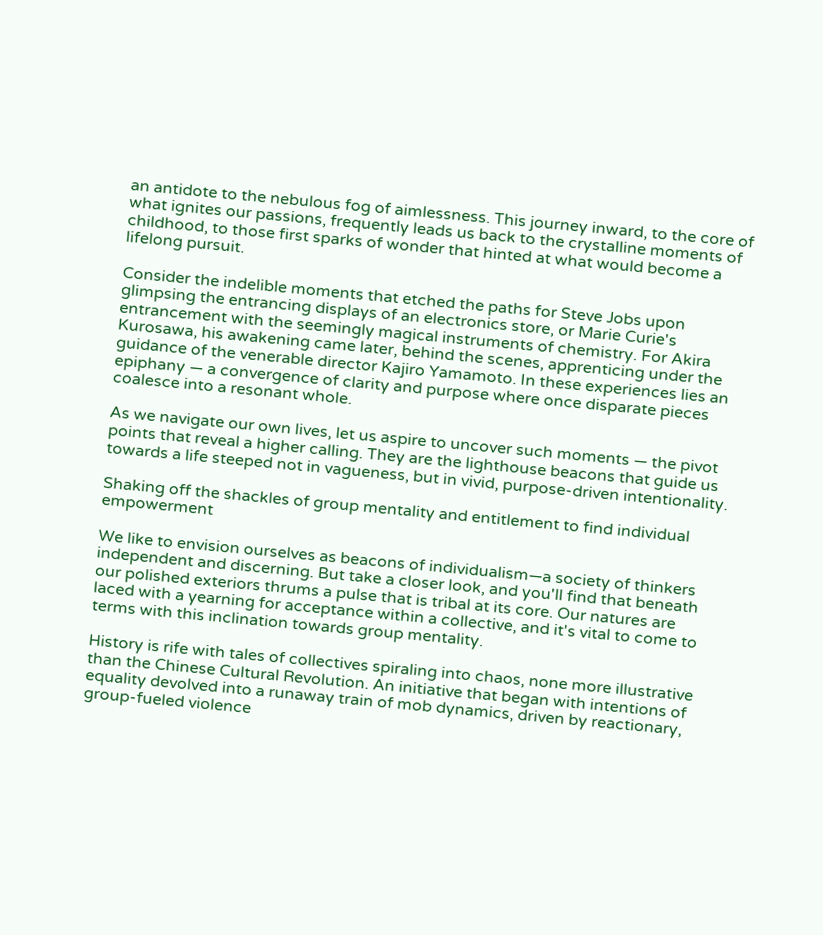an antidote to the nebulous fog of aimlessness. This journey inward, to the core of what ignites our passions, frequently leads us back to the crystalline moments of childhood, to those first sparks of wonder that hinted at what would become a lifelong pursuit.

Consider the indelible moments that etched the paths for Steve Jobs upon glimpsing the entrancing displays of an electronics store, or Marie Curie's entrancement with the seemingly magical instruments of chemistry. For Akira Kurosawa, his awakening came later, behind the scenes, apprenticing under the guidance of the venerable director Kajiro Yamamoto. In these experiences lies an epiphany — a convergence of clarity and purpose where once disparate pieces coalesce into a resonant whole.

As we navigate our own lives, let us aspire to uncover such moments — the pivot points that reveal a higher calling. They are the lighthouse beacons that guide us towards a life steeped not in vagueness, but in vivid, purpose-driven intentionality.

Shaking off the shackles of group mentality and entitlement to find individual empowerment

We like to envision ourselves as beacons of individualism—a society of thinkers independent and discerning. But take a closer look, and you'll find that beneath our polished exteriors thrums a pulse that is tribal at its core. Our natures are laced with a yearning for acceptance within a collective, and it's vital to come to terms with this inclination towards group mentality.

History is rife with tales of collectives spiraling into chaos, none more illustrative than the Chinese Cultural Revolution. An initiative that began with intentions of equality devolved into a runaway train of mob dynamics, driven by reactionary, group-fueled violence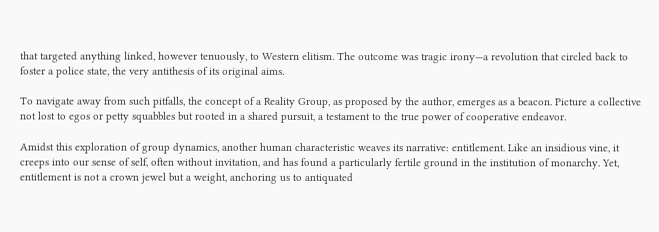that targeted anything linked, however tenuously, to Western elitism. The outcome was tragic irony—a revolution that circled back to foster a police state, the very antithesis of its original aims.

To navigate away from such pitfalls, the concept of a Reality Group, as proposed by the author, emerges as a beacon. Picture a collective not lost to egos or petty squabbles but rooted in a shared pursuit, a testament to the true power of cooperative endeavor.

Amidst this exploration of group dynamics, another human characteristic weaves its narrative: entitlement. Like an insidious vine, it creeps into our sense of self, often without invitation, and has found a particularly fertile ground in the institution of monarchy. Yet, entitlement is not a crown jewel but a weight, anchoring us to antiquated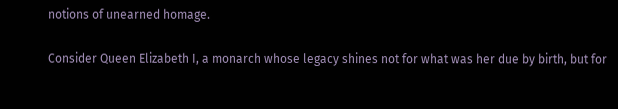notions of unearned homage.

Consider Queen Elizabeth I, a monarch whose legacy shines not for what was her due by birth, but for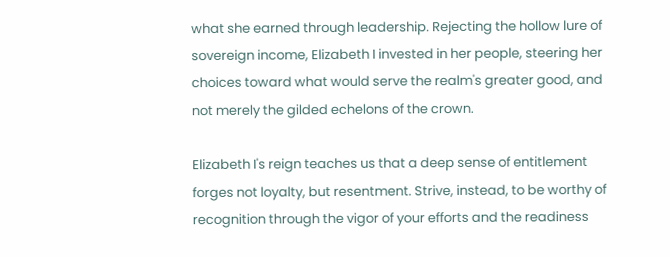what she earned through leadership. Rejecting the hollow lure of sovereign income, Elizabeth I invested in her people, steering her choices toward what would serve the realm's greater good, and not merely the gilded echelons of the crown.

Elizabeth I's reign teaches us that a deep sense of entitlement forges not loyalty, but resentment. Strive, instead, to be worthy of recognition through the vigor of your efforts and the readiness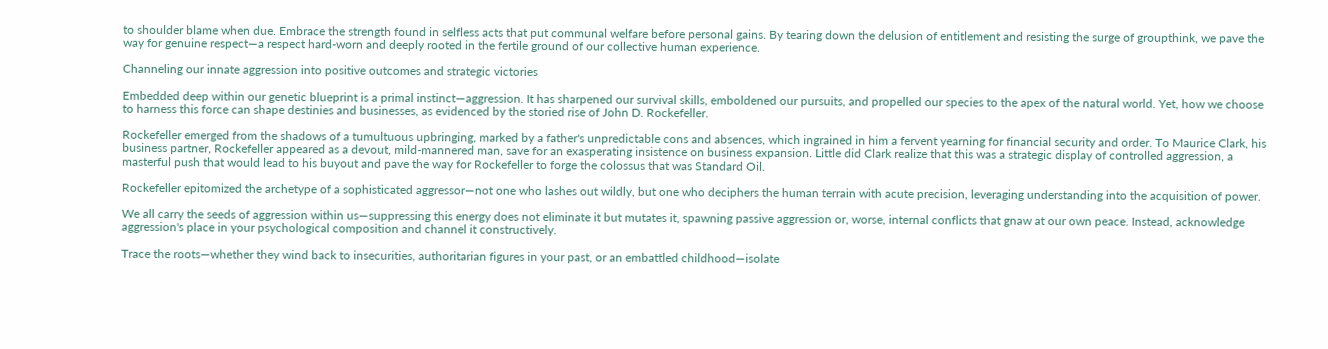to shoulder blame when due. Embrace the strength found in selfless acts that put communal welfare before personal gains. By tearing down the delusion of entitlement and resisting the surge of groupthink, we pave the way for genuine respect—a respect hard-worn and deeply rooted in the fertile ground of our collective human experience.

Channeling our innate aggression into positive outcomes and strategic victories

Embedded deep within our genetic blueprint is a primal instinct—aggression. It has sharpened our survival skills, emboldened our pursuits, and propelled our species to the apex of the natural world. Yet, how we choose to harness this force can shape destinies and businesses, as evidenced by the storied rise of John D. Rockefeller.

Rockefeller emerged from the shadows of a tumultuous upbringing, marked by a father's unpredictable cons and absences, which ingrained in him a fervent yearning for financial security and order. To Maurice Clark, his business partner, Rockefeller appeared as a devout, mild-mannered man, save for an exasperating insistence on business expansion. Little did Clark realize that this was a strategic display of controlled aggression, a masterful push that would lead to his buyout and pave the way for Rockefeller to forge the colossus that was Standard Oil.

Rockefeller epitomized the archetype of a sophisticated aggressor—not one who lashes out wildly, but one who deciphers the human terrain with acute precision, leveraging understanding into the acquisition of power.

We all carry the seeds of aggression within us—suppressing this energy does not eliminate it but mutates it, spawning passive aggression or, worse, internal conflicts that gnaw at our own peace. Instead, acknowledge aggression's place in your psychological composition and channel it constructively.

Trace the roots—whether they wind back to insecurities, authoritarian figures in your past, or an embattled childhood—isolate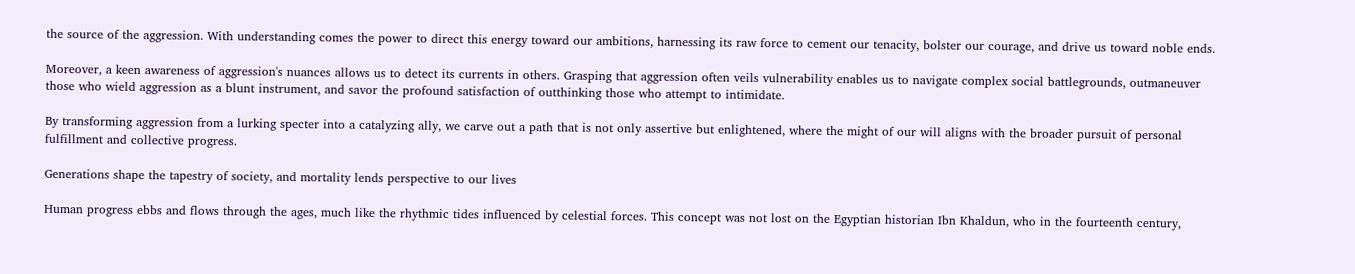the source of the aggression. With understanding comes the power to direct this energy toward our ambitions, harnessing its raw force to cement our tenacity, bolster our courage, and drive us toward noble ends.

Moreover, a keen awareness of aggression's nuances allows us to detect its currents in others. Grasping that aggression often veils vulnerability enables us to navigate complex social battlegrounds, outmaneuver those who wield aggression as a blunt instrument, and savor the profound satisfaction of outthinking those who attempt to intimidate.

By transforming aggression from a lurking specter into a catalyzing ally, we carve out a path that is not only assertive but enlightened, where the might of our will aligns with the broader pursuit of personal fulfillment and collective progress.

Generations shape the tapestry of society, and mortality lends perspective to our lives

Human progress ebbs and flows through the ages, much like the rhythmic tides influenced by celestial forces. This concept was not lost on the Egyptian historian Ibn Khaldun, who in the fourteenth century,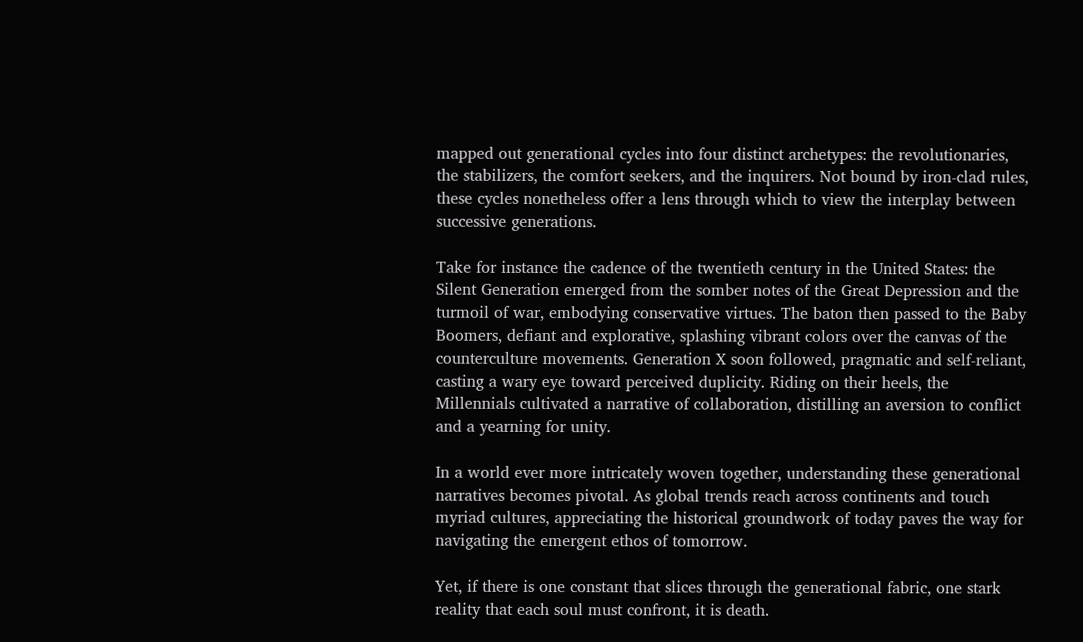mapped out generational cycles into four distinct archetypes: the revolutionaries, the stabilizers, the comfort seekers, and the inquirers. Not bound by iron-clad rules, these cycles nonetheless offer a lens through which to view the interplay between successive generations.

Take for instance the cadence of the twentieth century in the United States: the Silent Generation emerged from the somber notes of the Great Depression and the turmoil of war, embodying conservative virtues. The baton then passed to the Baby Boomers, defiant and explorative, splashing vibrant colors over the canvas of the counterculture movements. Generation X soon followed, pragmatic and self-reliant, casting a wary eye toward perceived duplicity. Riding on their heels, the Millennials cultivated a narrative of collaboration, distilling an aversion to conflict and a yearning for unity.

In a world ever more intricately woven together, understanding these generational narratives becomes pivotal. As global trends reach across continents and touch myriad cultures, appreciating the historical groundwork of today paves the way for navigating the emergent ethos of tomorrow.

Yet, if there is one constant that slices through the generational fabric, one stark reality that each soul must confront, it is death.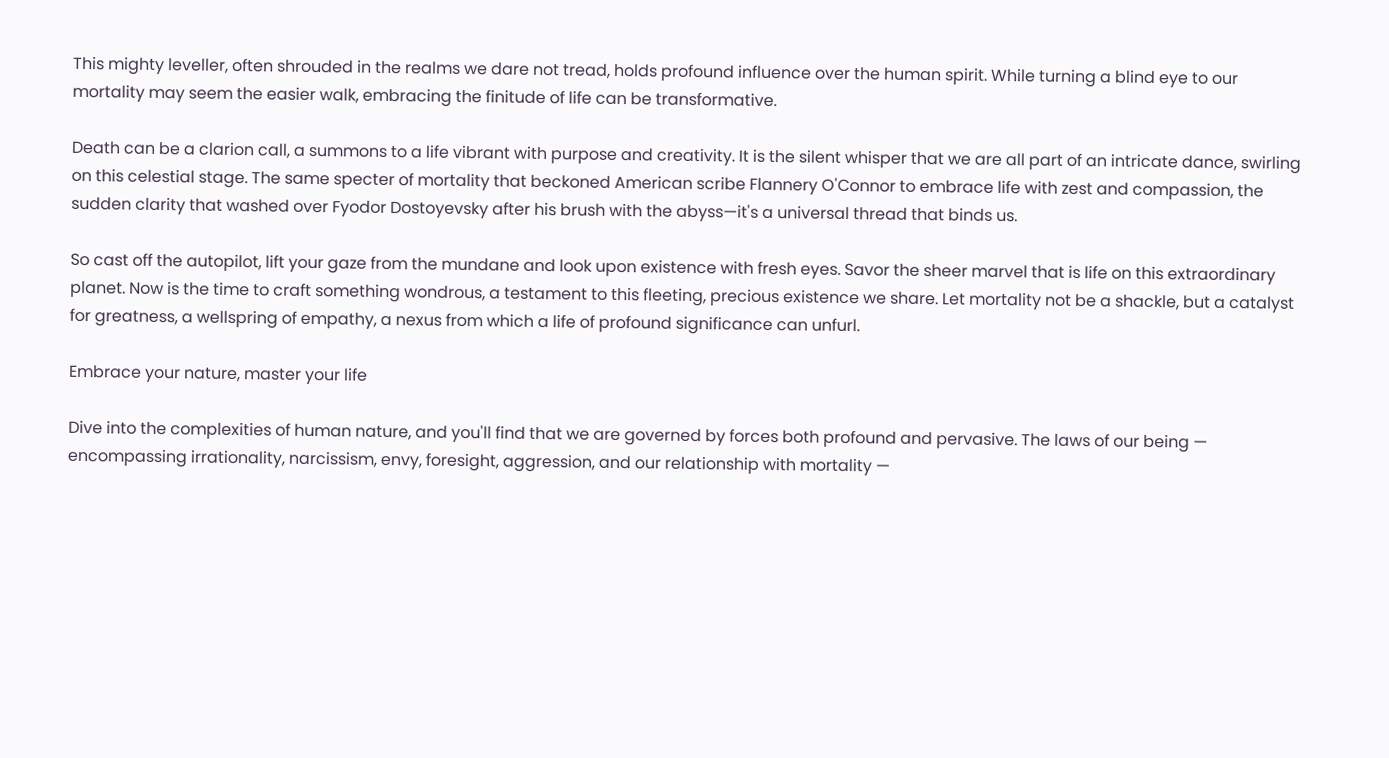This mighty leveller, often shrouded in the realms we dare not tread, holds profound influence over the human spirit. While turning a blind eye to our mortality may seem the easier walk, embracing the finitude of life can be transformative.

Death can be a clarion call, a summons to a life vibrant with purpose and creativity. It is the silent whisper that we are all part of an intricate dance, swirling on this celestial stage. The same specter of mortality that beckoned American scribe Flannery O'Connor to embrace life with zest and compassion, the sudden clarity that washed over Fyodor Dostoyevsky after his brush with the abyss—it's a universal thread that binds us.

So cast off the autopilot, lift your gaze from the mundane and look upon existence with fresh eyes. Savor the sheer marvel that is life on this extraordinary planet. Now is the time to craft something wondrous, a testament to this fleeting, precious existence we share. Let mortality not be a shackle, but a catalyst for greatness, a wellspring of empathy, a nexus from which a life of profound significance can unfurl.

Embrace your nature, master your life

Dive into the complexities of human nature, and you'll find that we are governed by forces both profound and pervasive. The laws of our being — encompassing irrationality, narcissism, envy, foresight, aggression, and our relationship with mortality —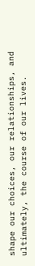shape our choices, our relationships, and ultimately, the course of our lives.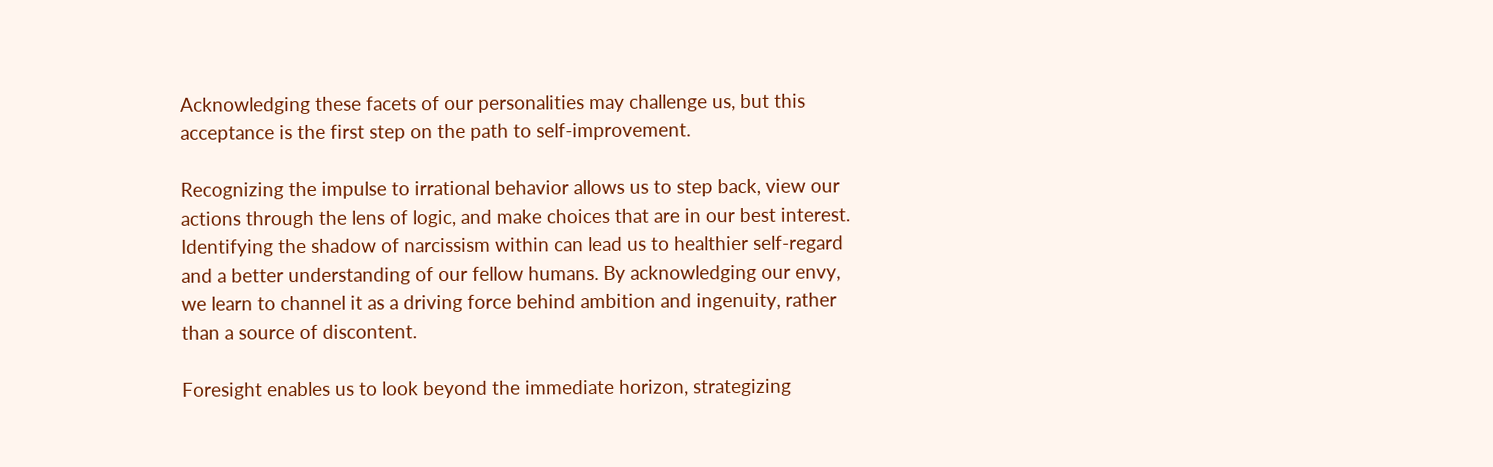Acknowledging these facets of our personalities may challenge us, but this acceptance is the first step on the path to self-improvement.

Recognizing the impulse to irrational behavior allows us to step back, view our actions through the lens of logic, and make choices that are in our best interest. Identifying the shadow of narcissism within can lead us to healthier self-regard and a better understanding of our fellow humans. By acknowledging our envy, we learn to channel it as a driving force behind ambition and ingenuity, rather than a source of discontent.

Foresight enables us to look beyond the immediate horizon, strategizing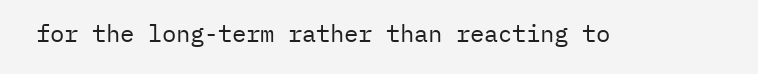for the long-term rather than reacting to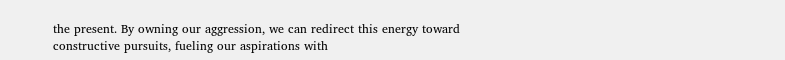the present. By owning our aggression, we can redirect this energy toward constructive pursuits, fueling our aspirations with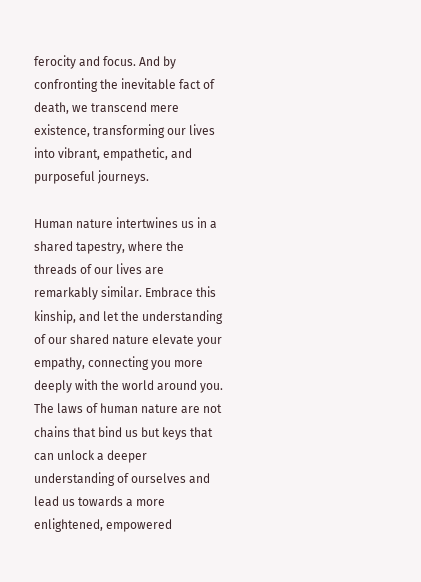ferocity and focus. And by confronting the inevitable fact of death, we transcend mere existence, transforming our lives into vibrant, empathetic, and purposeful journeys.

Human nature intertwines us in a shared tapestry, where the threads of our lives are remarkably similar. Embrace this kinship, and let the understanding of our shared nature elevate your empathy, connecting you more deeply with the world around you. The laws of human nature are not chains that bind us but keys that can unlock a deeper understanding of ourselves and lead us towards a more enlightened, empowered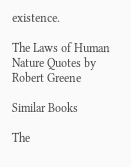existence.

The Laws of Human Nature Quotes by Robert Greene

Similar Books

The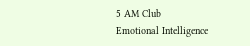5 AM Club
Emotional Intelligence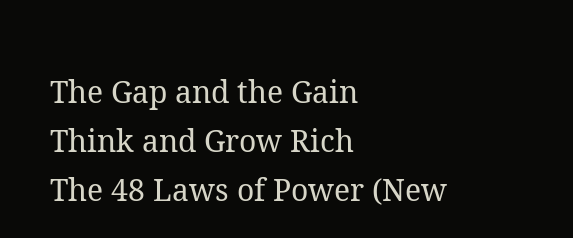The Gap and the Gain
Think and Grow Rich
The 48 Laws of Power (New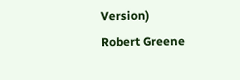Version)
Robert Greene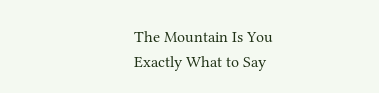The Mountain Is You
Exactly What to Say